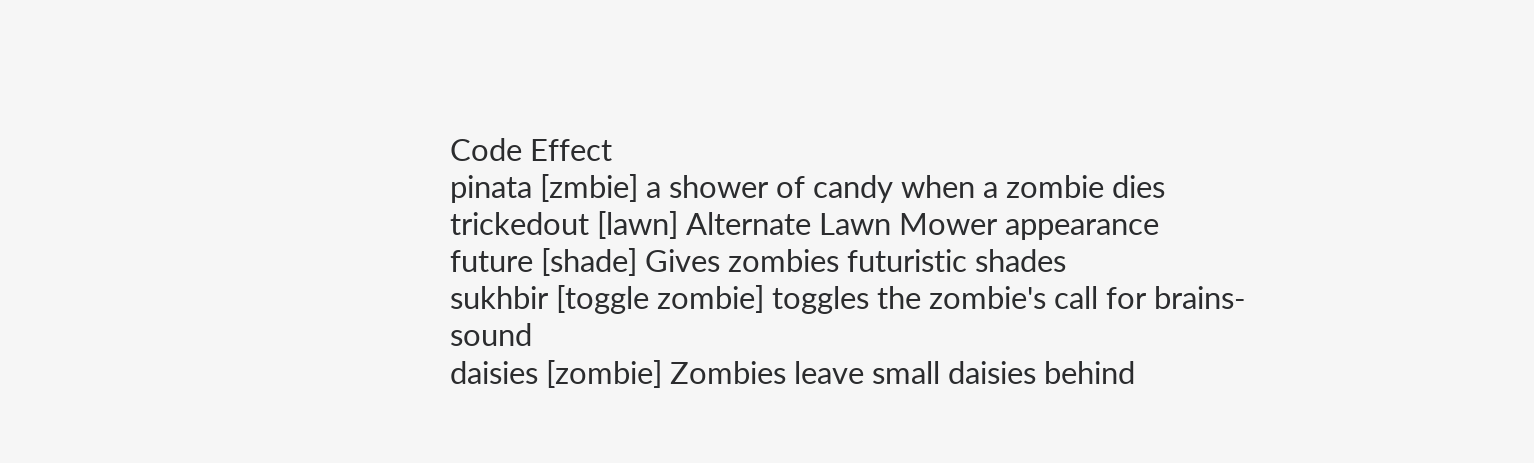Code Effect
pinata [zmbie] a shower of candy when a zombie dies
trickedout [lawn] Alternate Lawn Mower appearance
future [shade] Gives zombies futuristic shades
sukhbir [toggle zombie] toggles the zombie's call for brains-sound
daisies [zombie] Zombies leave small daisies behind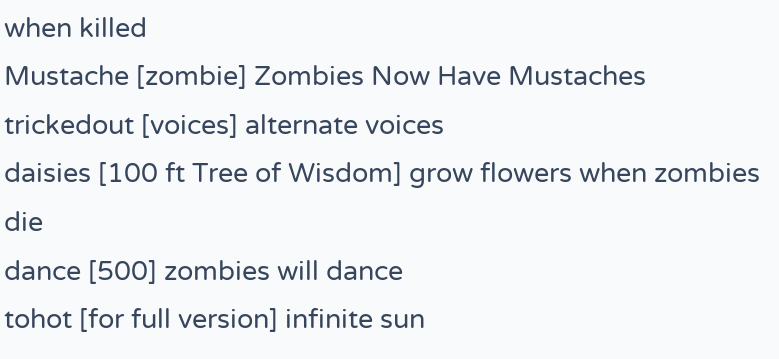when killed
Mustache [zombie] Zombies Now Have Mustaches
trickedout [voices] alternate voices
daisies [100 ft Tree of Wisdom] grow flowers when zombies die
dance [500] zombies will dance
tohot [for full version] infinite sun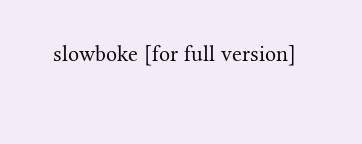slowboke [for full version]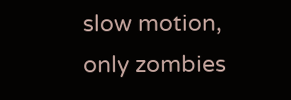slow motion, only zombies